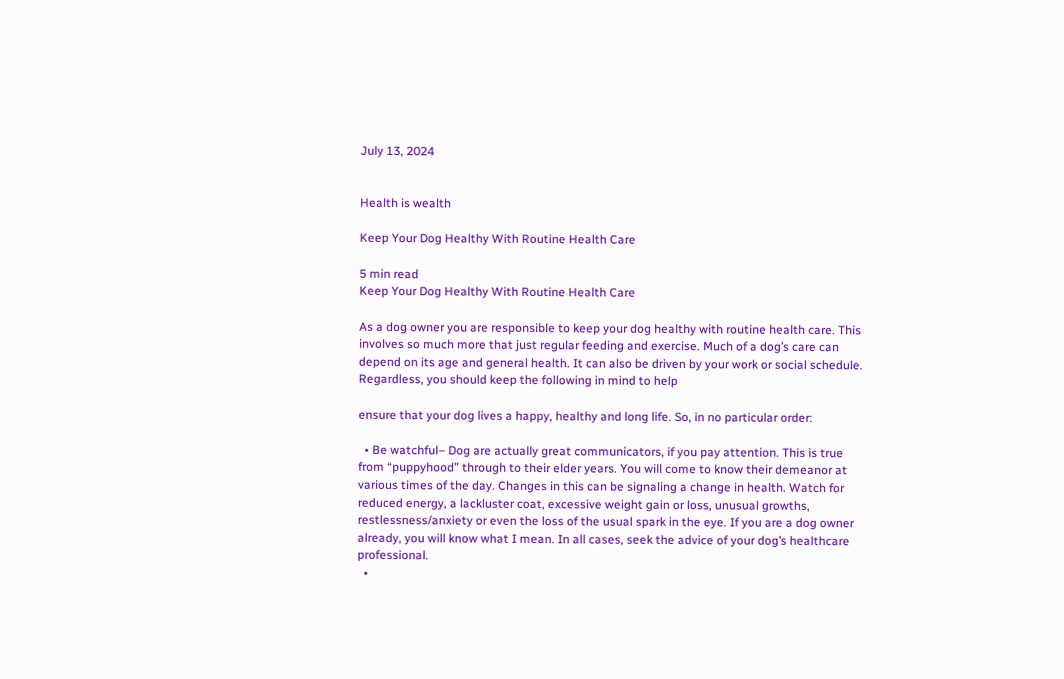July 13, 2024


Health is wealth

Keep Your Dog Healthy With Routine Health Care

5 min read
Keep Your Dog Healthy With Routine Health Care

As a dog owner you are responsible to keep your dog healthy with routine health care. This involves so much more that just regular feeding and exercise. Much of a dog’s care can depend on its age and general health. It can also be driven by your work or social schedule. Regardless, you should keep the following in mind to help

ensure that your dog lives a happy, healthy and long life. So, in no particular order:

  • Be watchful– Dog are actually great communicators, if you pay attention. This is true from “puppyhood” through to their elder years. You will come to know their demeanor at various times of the day. Changes in this can be signaling a change in health. Watch for reduced energy, a lackluster coat, excessive weight gain or loss, unusual growths, restlessness/anxiety or even the loss of the usual spark in the eye. If you are a dog owner already, you will know what I mean. In all cases, seek the advice of your dog’s healthcare professional.
  •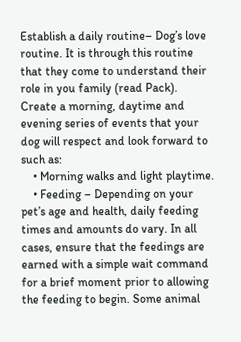Establish a daily routine– Dog’s love routine. It is through this routine that they come to understand their role in you family (read Pack). Create a morning, daytime and evening series of events that your dog will respect and look forward to such as:
    • Morning walks and light playtime.
    • Feeding – Depending on your pet’s age and health, daily feeding times and amounts do vary. In all cases, ensure that the feedings are earned with a simple wait command for a brief moment prior to allowing the feeding to begin. Some animal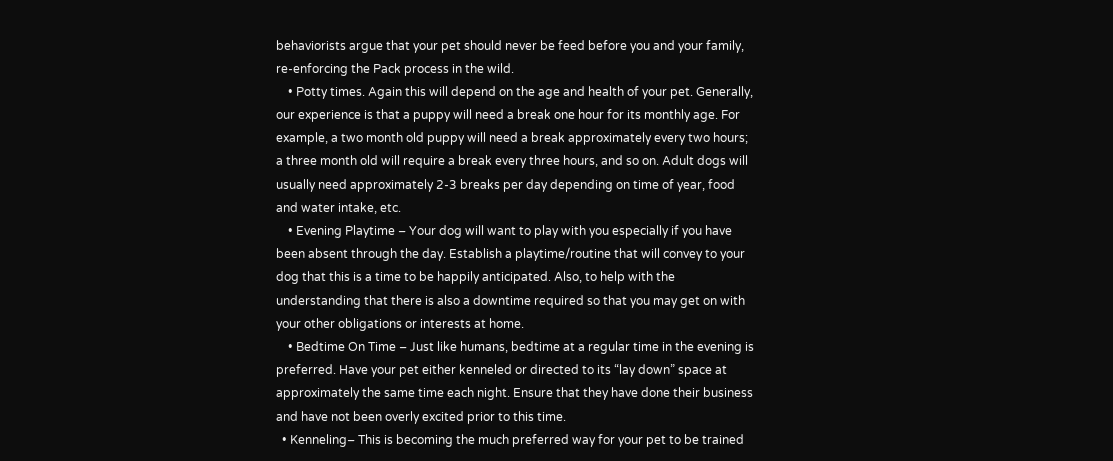behaviorists argue that your pet should never be feed before you and your family, re-enforcing the Pack process in the wild.
    • Potty times. Again this will depend on the age and health of your pet. Generally, our experience is that a puppy will need a break one hour for its monthly age. For example, a two month old puppy will need a break approximately every two hours; a three month old will require a break every three hours, and so on. Adult dogs will usually need approximately 2-3 breaks per day depending on time of year, food and water intake, etc.
    • Evening Playtime – Your dog will want to play with you especially if you have been absent through the day. Establish a playtime/routine that will convey to your dog that this is a time to be happily anticipated. Also, to help with the understanding that there is also a downtime required so that you may get on with your other obligations or interests at home.
    • Bedtime On Time – Just like humans, bedtime at a regular time in the evening is preferred. Have your pet either kenneled or directed to its “lay down” space at approximately the same time each night. Ensure that they have done their business and have not been overly excited prior to this time.
  • Kenneling– This is becoming the much preferred way for your pet to be trained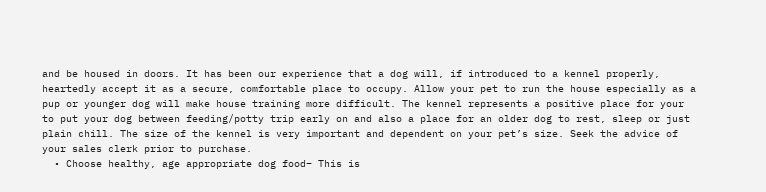and be housed in doors. It has been our experience that a dog will, if introduced to a kennel properly, heartedly accept it as a secure, comfortable place to occupy. Allow your pet to run the house especially as a pup or younger dog will make house training more difficult. The kennel represents a positive place for your to put your dog between feeding/potty trip early on and also a place for an older dog to rest, sleep or just plain chill. The size of the kennel is very important and dependent on your pet’s size. Seek the advice of your sales clerk prior to purchase.
  • Choose healthy, age appropriate dog food– This is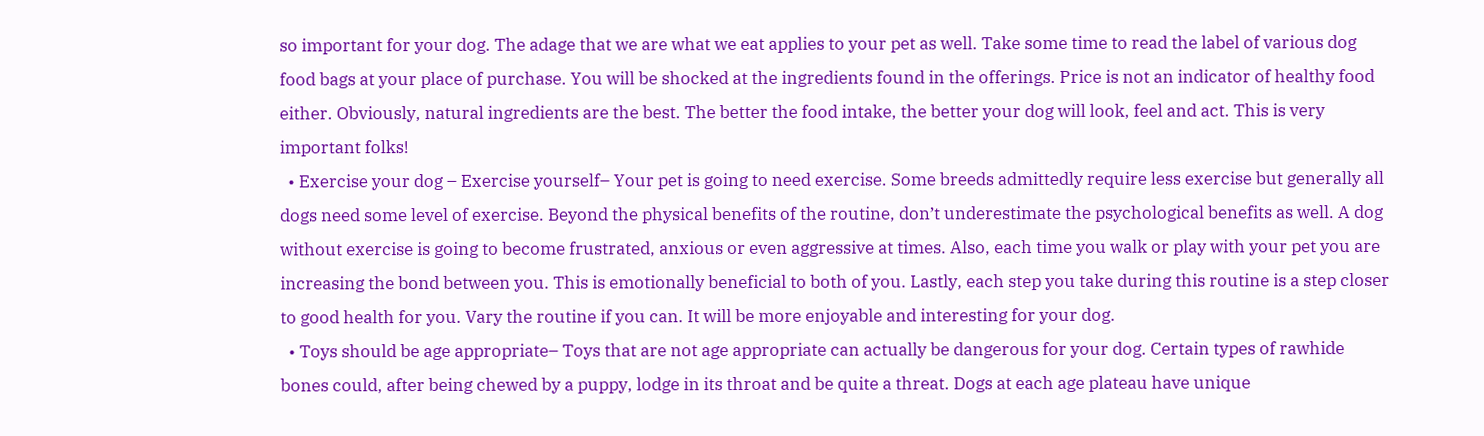so important for your dog. The adage that we are what we eat applies to your pet as well. Take some time to read the label of various dog food bags at your place of purchase. You will be shocked at the ingredients found in the offerings. Price is not an indicator of healthy food either. Obviously, natural ingredients are the best. The better the food intake, the better your dog will look, feel and act. This is very important folks!
  • Exercise your dog – Exercise yourself– Your pet is going to need exercise. Some breeds admittedly require less exercise but generally all dogs need some level of exercise. Beyond the physical benefits of the routine, don’t underestimate the psychological benefits as well. A dog without exercise is going to become frustrated, anxious or even aggressive at times. Also, each time you walk or play with your pet you are increasing the bond between you. This is emotionally beneficial to both of you. Lastly, each step you take during this routine is a step closer to good health for you. Vary the routine if you can. It will be more enjoyable and interesting for your dog.
  • Toys should be age appropriate– Toys that are not age appropriate can actually be dangerous for your dog. Certain types of rawhide bones could, after being chewed by a puppy, lodge in its throat and be quite a threat. Dogs at each age plateau have unique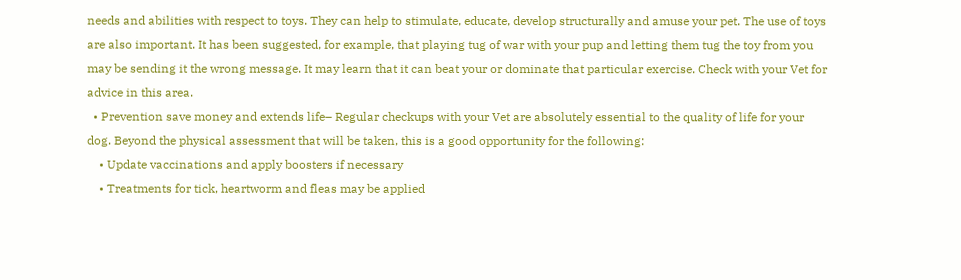needs and abilities with respect to toys. They can help to stimulate, educate, develop structurally and amuse your pet. The use of toys are also important. It has been suggested, for example, that playing tug of war with your pup and letting them tug the toy from you may be sending it the wrong message. It may learn that it can beat your or dominate that particular exercise. Check with your Vet for advice in this area.
  • Prevention save money and extends life– Regular checkups with your Vet are absolutely essential to the quality of life for your dog. Beyond the physical assessment that will be taken, this is a good opportunity for the following:
    • Update vaccinations and apply boosters if necessary
    • Treatments for tick, heartworm and fleas may be applied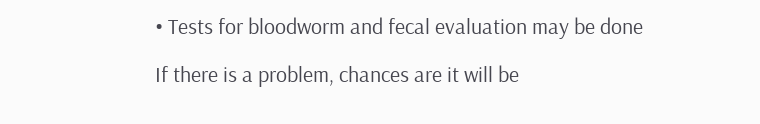• Tests for bloodworm and fecal evaluation may be done

If there is a problem, chances are it will be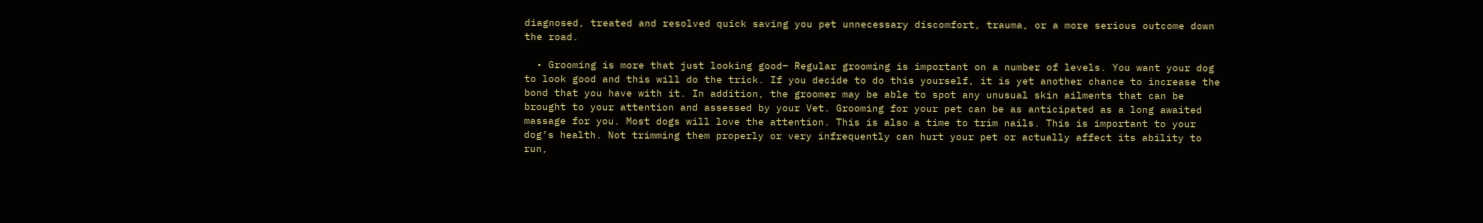diagnosed, treated and resolved quick saving you pet unnecessary discomfort, trauma, or a more serious outcome down the road.

  • Grooming is more that just looking good– Regular grooming is important on a number of levels. You want your dog to look good and this will do the trick. If you decide to do this yourself, it is yet another chance to increase the bond that you have with it. In addition, the groomer may be able to spot any unusual skin ailments that can be brought to your attention and assessed by your Vet. Grooming for your pet can be as anticipated as a long awaited massage for you. Most dogs will love the attention. This is also a time to trim nails. This is important to your dog’s health. Not trimming them properly or very infrequently can hurt your pet or actually affect its ability to run,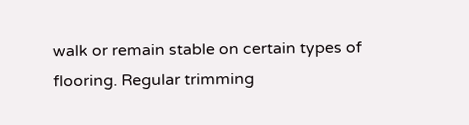walk or remain stable on certain types of flooring. Regular trimming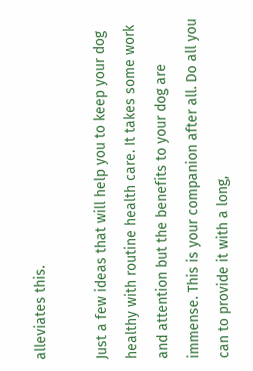alleviates this.

Just a few ideas that will help you to keep your dog healthy with routine health care. It takes some work and attention but the benefits to your dog are immense. This is your companion after all. Do all you can to provide it with a long,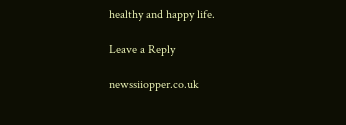healthy and happy life.

Leave a Reply

newssiiopper.co.uk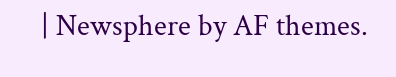| Newsphere by AF themes.